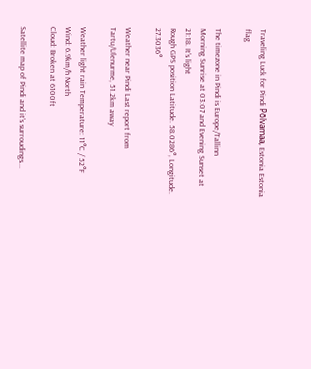Traveling Luck for Pindi Põlvamaa, Estonia Estonia flag

The timezone in Pindi is Europe/Tallinn
Morning Sunrise at 03:07 and Evening Sunset at 21:18. It's light
Rough GPS position Latitude. 58.0286°, Longitude. 27.3036°

Weather near Pindi Last report from Tartu/Ulenurme, 51.2km away

Weather light rain Temperature: 11°C / 52°F
Wind: 6.9km/h North
Cloud: Broken at 6100ft

Satellite map of Pindi and it's surroudings...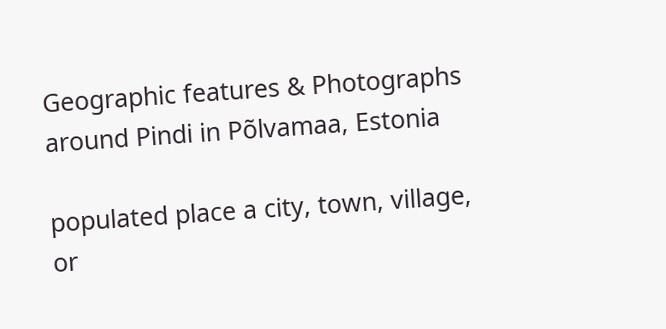Geographic features & Photographs around Pindi in Põlvamaa, Estonia

populated place a city, town, village, or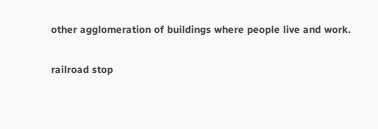other agglomeration of buildings where people live and work.

railroad stop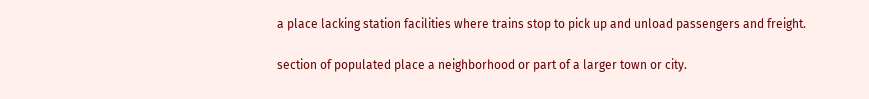a place lacking station facilities where trains stop to pick up and unload passengers and freight.

section of populated place a neighborhood or part of a larger town or city.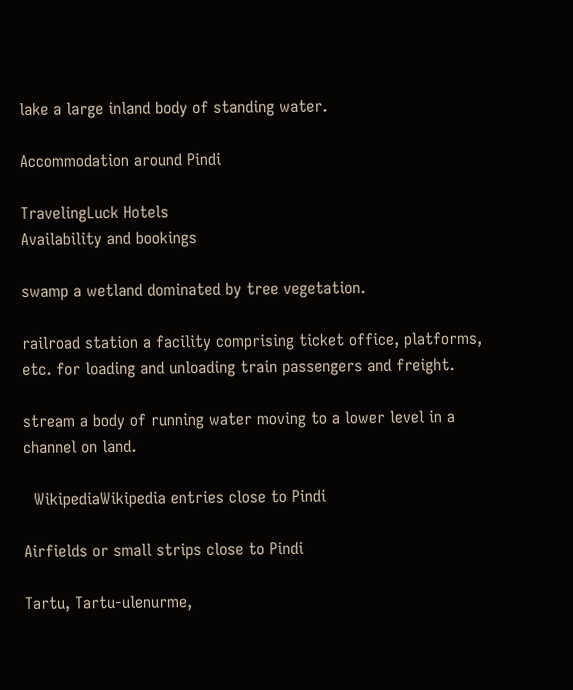lake a large inland body of standing water.

Accommodation around Pindi

TravelingLuck Hotels
Availability and bookings

swamp a wetland dominated by tree vegetation.

railroad station a facility comprising ticket office, platforms, etc. for loading and unloading train passengers and freight.

stream a body of running water moving to a lower level in a channel on land.

  WikipediaWikipedia entries close to Pindi

Airfields or small strips close to Pindi

Tartu, Tartu-ulenurme,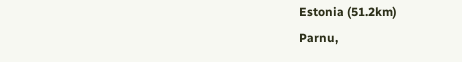Estonia (51.2km)
Parnu,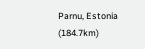Parnu, Estonia (184.7km)